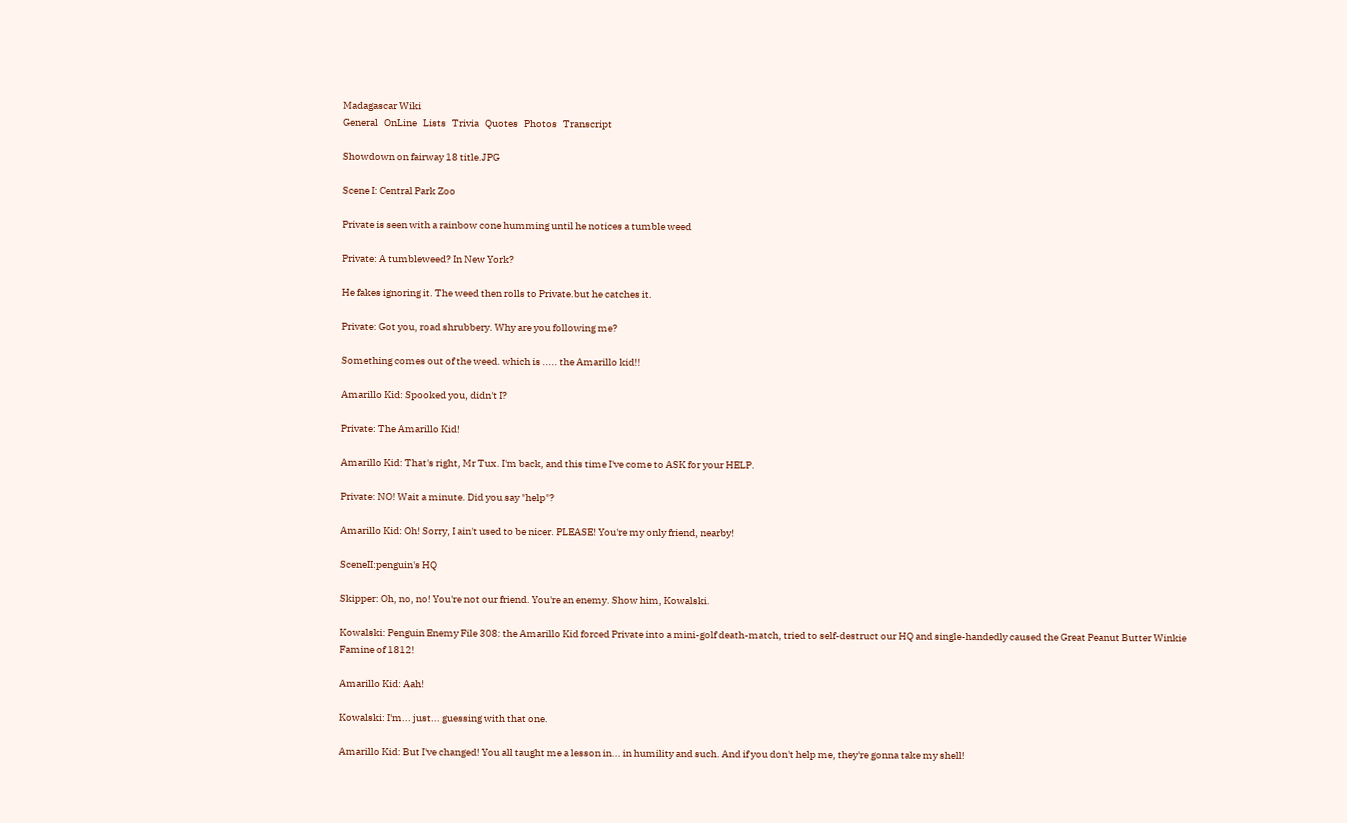Madagascar Wiki
General   OnLine   Lists   Trivia   Quotes   Photos   Transcript

Showdown on fairway 18 title.JPG

Scene I: Central Park Zoo

Private is seen with a rainbow cone humming until he notices a tumble weed

Private: A tumbleweed? In New York?

He fakes ignoring it. The weed then rolls to Private.but he catches it.

Private: Got you, road shrubbery. Why are you following me?

Something comes out of the weed. which is ..... the Amarillo kid!!

Amarillo Kid: Spooked you, didn't I?

Private: The Amarillo Kid!

Amarillo Kid: That's right, Mr Tux. I'm back, and this time I've come to ASK for your HELP.

Private: NO! Wait a minute. Did you say "help"?

Amarillo Kid: Oh! Sorry, I ain't used to be nicer. PLEASE! You're my only friend, nearby!

SceneII:penguin's HQ

Skipper: Oh, no, no! You're not our friend. You're an enemy. Show him, Kowalski.

Kowalski: Penguin Enemy File 308: the Amarillo Kid forced Private into a mini-golf death-match, tried to self-destruct our HQ and single-handedly caused the Great Peanut Butter Winkie Famine of 1812!

Amarillo Kid: Aah!

Kowalski: I'm... just... guessing with that one.

Amarillo Kid: But I've changed! You all taught me a lesson in... in humility and such. And if you don't help me, they're gonna take my shell!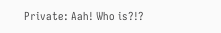Private: Aah! Who is?!?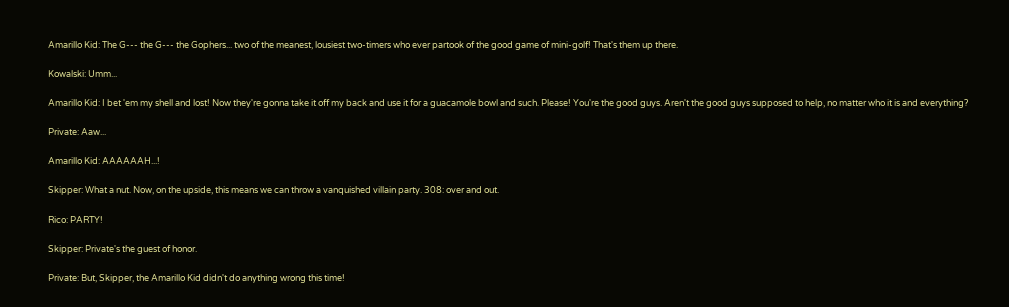Amarillo Kid: The G--- the G--- the Gophers... two of the meanest, lousiest two-timers who ever partook of the good game of mini-golf! That's them up there.

Kowalski: Umm...

Amarillo Kid: I bet 'em my shell and lost! Now they're gonna take it off my back and use it for a guacamole bowl and such. Please! You're the good guys. Aren't the good guys supposed to help, no matter who it is and everything?

Private: Aaw...

Amarillo Kid: AAAAAAH...!

Skipper: What a nut. Now, on the upside, this means we can throw a vanquished villain party. 308: over and out.

Rico: PARTY!

Skipper: Private's the guest of honor.

Private: But, Skipper, the Amarillo Kid didn't do anything wrong this time!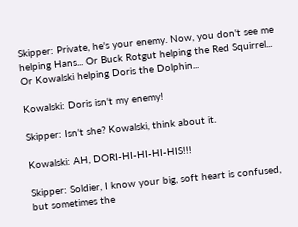Skipper: Private, he's your enemy. Now, you don't see me helping Hans... Or Buck Rotgut helping the Red Squirrel... Or Kowalski helping Doris the Dolphin...

Kowalski: Doris isn't my enemy!

Skipper: Isn't she? Kowalski, think about it.

Kowalski: AH, DORI-HI-HI-HI-HIS!!!

Skipper: Soldier, I know your big, soft heart is confused, but sometimes the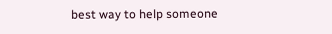best way to help someone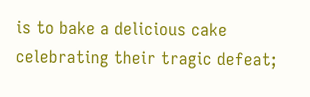is to bake a delicious cake celebrating their tragic defeat;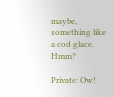maybe, something like a cod glace. Hmm?

Private: Ow!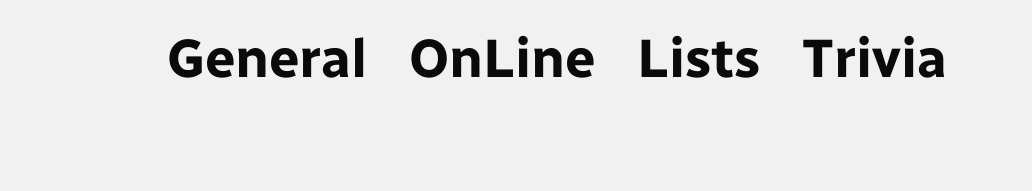General   OnLine   Lists   Trivia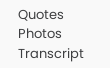Quotes   Photos   Transcript